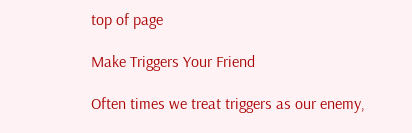top of page

Make Triggers Your Friend

Often times we treat triggers as our enemy,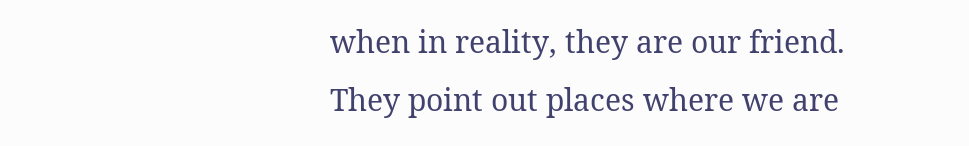when in reality, they are our friend. They point out places where we are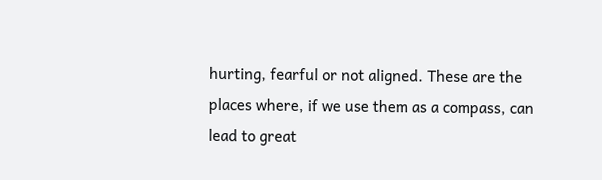hurting, fearful or not aligned. These are the places where, if we use them as a compass, can lead to great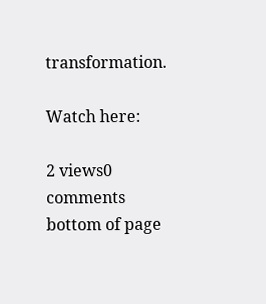transformation.

Watch here:

2 views0 comments
bottom of page